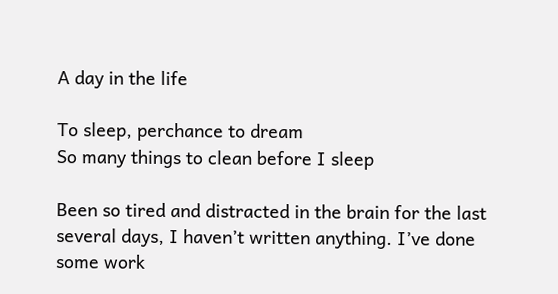A day in the life

To sleep, perchance to dream
So many things to clean before I sleep

Been so tired and distracted in the brain for the last several days, I haven’t written anything. I’ve done some work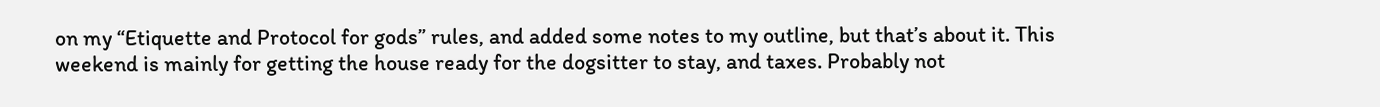on my “Etiquette and Protocol for gods” rules, and added some notes to my outline, but that’s about it. This weekend is mainly for getting the house ready for the dogsitter to stay, and taxes. Probably not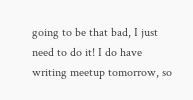going to be that bad, I just need to do it! I do have writing meetup tomorrow, so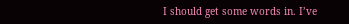I should get some words in. I’ve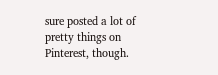sure posted a lot of pretty things on Pinterest, though.